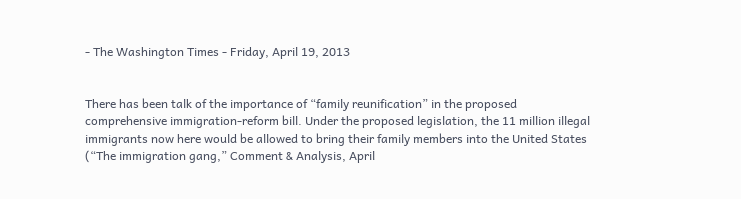- The Washington Times - Friday, April 19, 2013


There has been talk of the importance of “family reunification” in the proposed comprehensive immigration-reform bill. Under the proposed legislation, the 11 million illegal immigrants now here would be allowed to bring their family members into the United States (“The immigration gang,” Comment & Analysis, April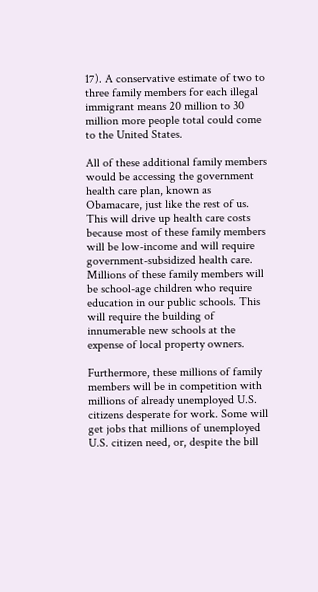17). A conservative estimate of two to three family members for each illegal immigrant means 20 million to 30 million more people total could come to the United States.

All of these additional family members would be accessing the government health care plan, known as Obamacare, just like the rest of us. This will drive up health care costs because most of these family members will be low-income and will require government-subsidized health care. Millions of these family members will be school-age children who require education in our public schools. This will require the building of innumerable new schools at the expense of local property owners.

Furthermore, these millions of family members will be in competition with millions of already unemployed U.S. citizens desperate for work. Some will get jobs that millions of unemployed U.S. citizen need, or, despite the bill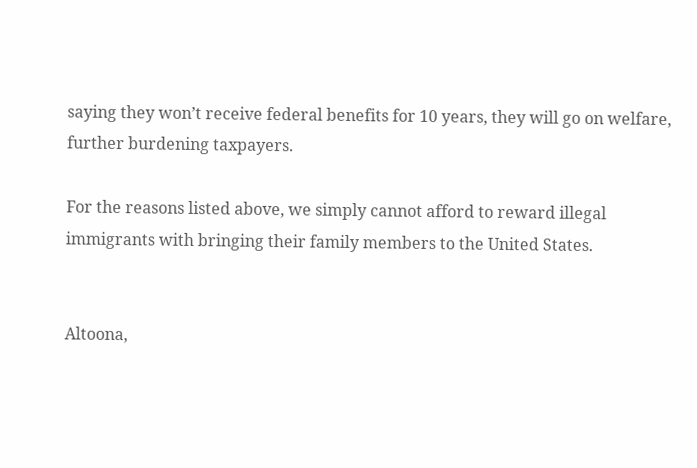saying they won’t receive federal benefits for 10 years, they will go on welfare, further burdening taxpayers.

For the reasons listed above, we simply cannot afford to reward illegal immigrants with bringing their family members to the United States.


Altoona,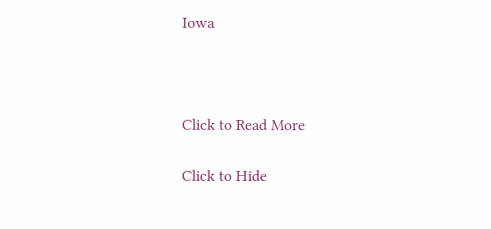Iowa



Click to Read More

Click to Hide